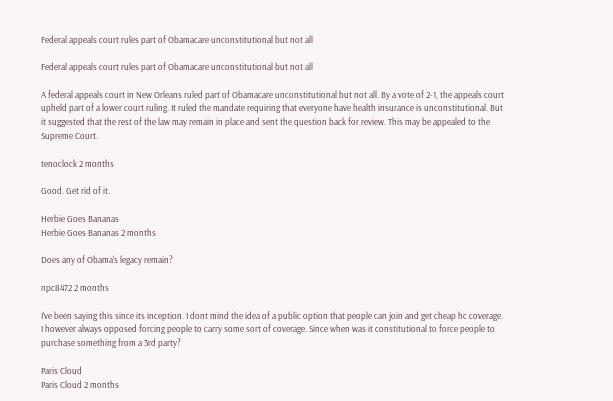Federal appeals court rules part of Obamacare unconstitutional but not all

Federal appeals court rules part of Obamacare unconstitutional but not all

A federal appeals court in New Orleans ruled part of Obamacare unconstitutional but not all. By a vote of 2-1, the appeals court upheld part of a lower court ruling. It ruled the mandate requiring that everyone have health insurance is unconstitutional. But it suggested that the rest of the law may remain in place and sent the question back for review. This may be appealed to the Supreme Court.

tenoclock 2 months

Good. Get rid of it.

Herbie Goes Bananas
Herbie Goes Bananas 2 months

Does any of Obama's legacy remain?

npc8472 2 months

I've been saying this since its inception. I dont mind the idea of a public option that people can join and get cheap hc coverage. I however always opposed forcing people to carry some sort of coverage. Since when was it constitutional to force people to purchase something from a 3rd party?

Paris Cloud
Paris Cloud 2 months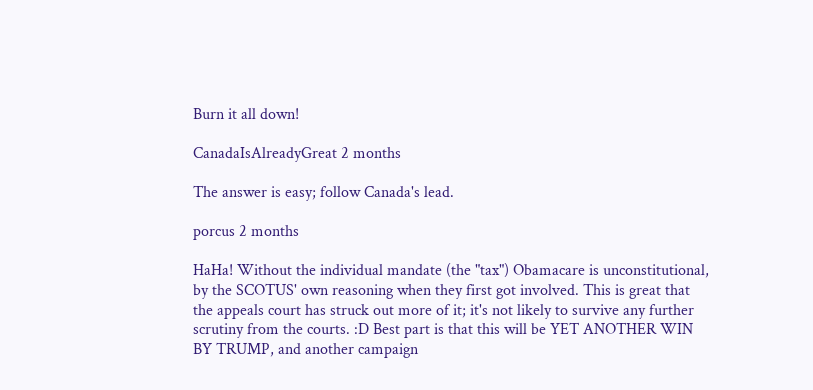Burn it all down!

CanadaIsAlreadyGreat 2 months

The answer is easy; follow Canada's lead.

porcus 2 months

HaHa! Without the individual mandate (the "tax") Obamacare is unconstitutional, by the SCOTUS' own reasoning when they first got involved. This is great that the appeals court has struck out more of it; it's not likely to survive any further scrutiny from the courts. :D Best part is that this will be YET ANOTHER WIN BY TRUMP, and another campaign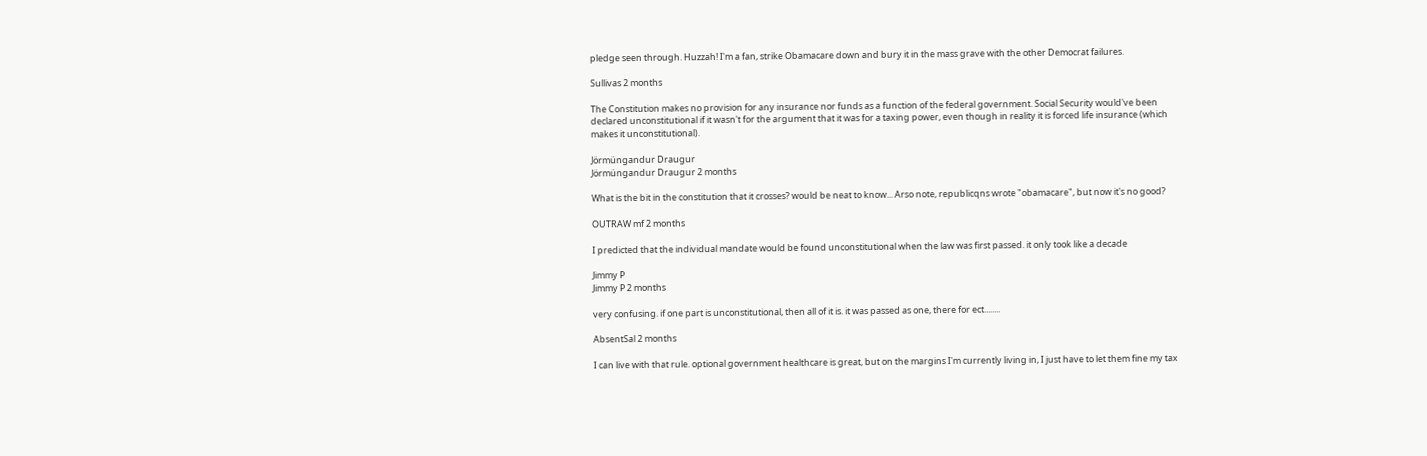pledge seen through. Huzzah! I'm a fan, strike Obamacare down and bury it in the mass grave with the other Democrat failures.

Sullivas 2 months

The Constitution makes no provision for any insurance nor funds as a function of the federal government. Social Security would've been declared unconstitutional if it wasn't for the argument that it was for a taxing power, even though in reality it is forced life insurance (which makes it unconstitutional).

Jörmüngandur Draugur
Jörmüngandur Draugur 2 months

What is the bit in the constitution that it crosses? would be neat to know... Arso note, republicqns wrote "obamacare", but now it's no good?

OUTRAW mf 2 months

I predicted that the individual mandate would be found unconstitutional when the law was first passed. it only took like a decade

Jimmy P
Jimmy P 2 months

very confusing. if one part is unconstitutional, then all of it is. it was passed as one, there for ect........

AbsentSal 2 months

I can live with that rule. optional government healthcare is great, but on the margins I'm currently living in, I just have to let them fine my tax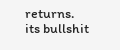returns. its bullshit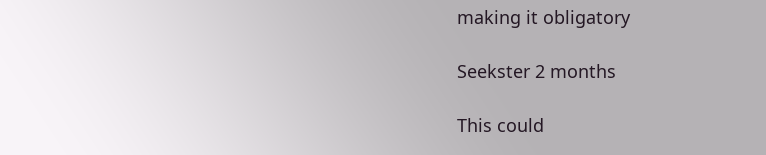making it obligatory

Seekster 2 months

This could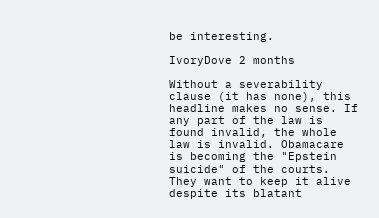be interesting.

IvoryDove 2 months

Without a severability clause (it has none), this headline makes no sense. If any part of the law is found invalid, the whole law is invalid. Obamacare is becoming the "Epstein suicide" of the courts. They want to keep it alive despite its blatant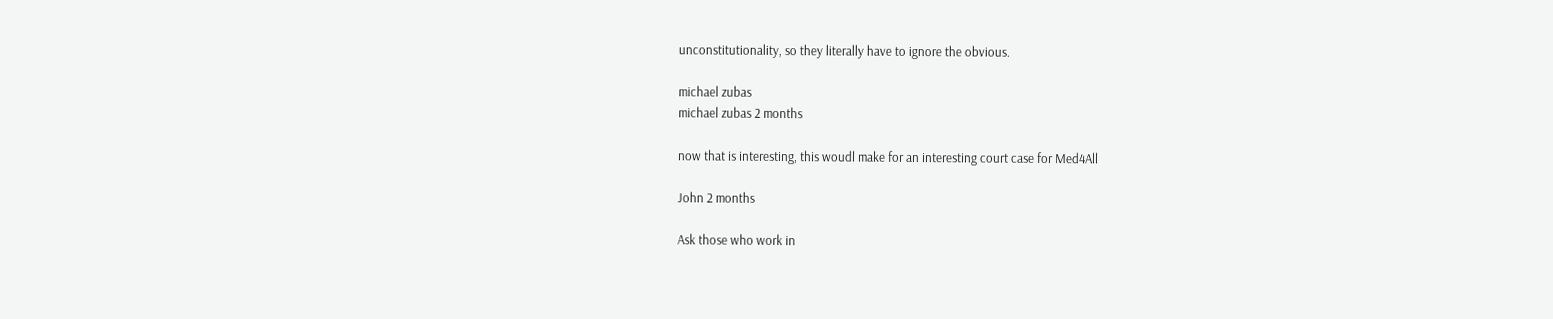unconstitutionality, so they literally have to ignore the obvious.

michael zubas
michael zubas 2 months

now that is interesting, this woudl make for an interesting court case for Med4All

John 2 months

Ask those who work in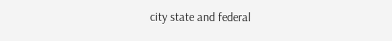city state and federal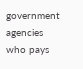government agencies who pays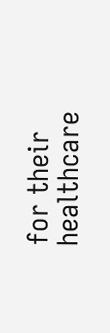for their healthcare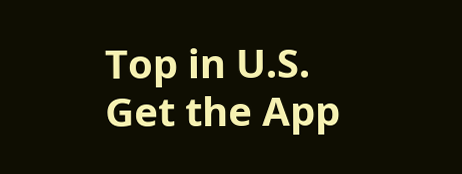Top in U.S.
Get the App